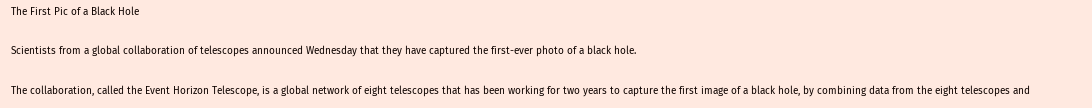The First Pic of a Black Hole

Scientists from a global collaboration of telescopes announced Wednesday that they have captured the first-ever photo of a black hole.

The collaboration, called the Event Horizon Telescope, is a global network of eight telescopes that has been working for two years to capture the first image of a black hole, by combining data from the eight telescopes and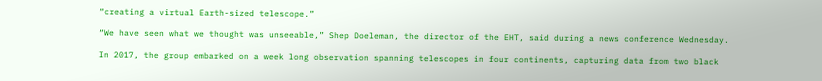“creating a virtual Earth-sized telescope.”

“We have seen what we thought was unseeable,” Shep Doeleman, the director of the EHT, said during a news conference Wednesday.

In 2017, the group embarked on a week long observation spanning telescopes in four continents, capturing data from two black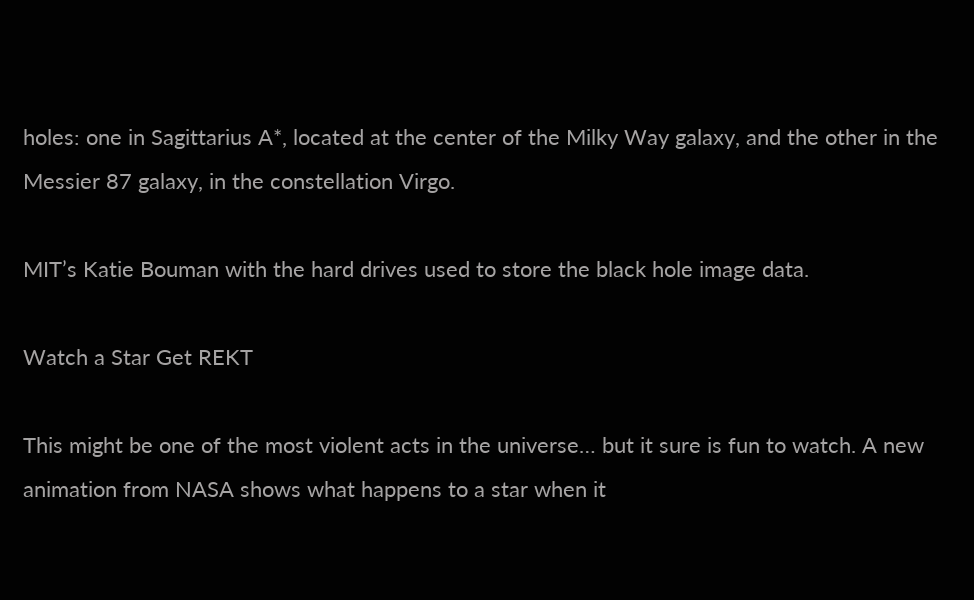holes: one in Sagittarius A*, located at the center of the Milky Way galaxy, and the other in the Messier 87 galaxy, in the constellation Virgo.

MIT’s Katie Bouman with the hard drives used to store the black hole image data.

Watch a Star Get REKT

This might be one of the most violent acts in the universe… but it sure is fun to watch. A new animation from NASA shows what happens to a star when it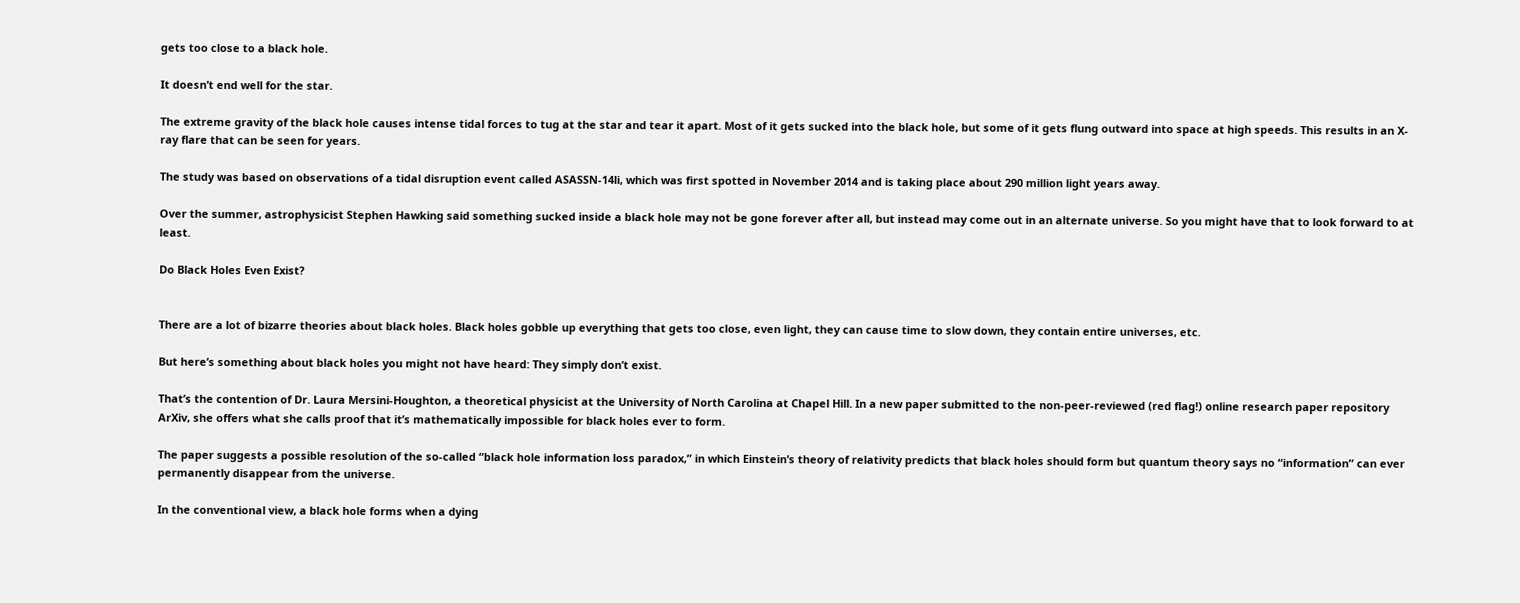gets too close to a black hole.

It doesn’t end well for the star.

The extreme gravity of the black hole causes intense tidal forces to tug at the star and tear it apart. Most of it gets sucked into the black hole, but some of it gets flung outward into space at high speeds. This results in an X-ray flare that can be seen for years.

The study was based on observations of a tidal disruption event called ASASSN-14li, which was first spotted in November 2014 and is taking place about 290 million light years away.

Over the summer, astrophysicist Stephen Hawking said something sucked inside a black hole may not be gone forever after all, but instead may come out in an alternate universe. So you might have that to look forward to at least.

Do Black Holes Even Exist?


There are a lot of bizarre theories about black holes. Black holes gobble up everything that gets too close, even light, they can cause time to slow down, they contain entire universes, etc.

But here’s something about black holes you might not have heard: They simply don’t exist.

That’s the contention of Dr. Laura Mersini-Houghton, a theoretical physicist at the University of North Carolina at Chapel Hill. In a new paper submitted to the non-peer-reviewed (red flag!) online research paper repository ArXiv, she offers what she calls proof that it’s mathematically impossible for black holes ever to form.

The paper suggests a possible resolution of the so-called “black hole information loss paradox,” in which Einstein’s theory of relativity predicts that black holes should form but quantum theory says no “information” can ever permanently disappear from the universe.

In the conventional view, a black hole forms when a dying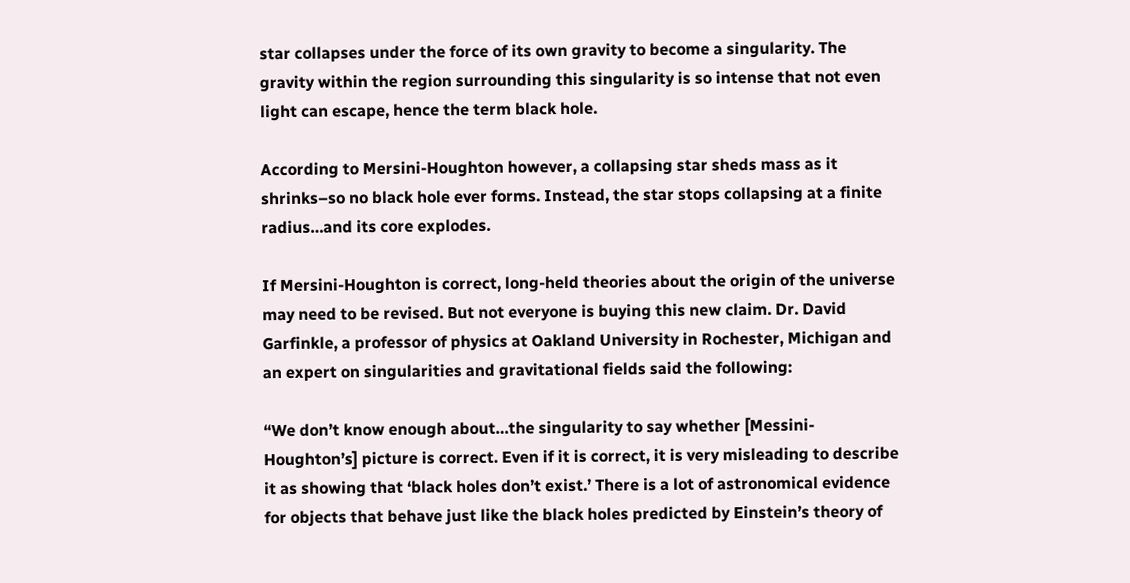star collapses under the force of its own gravity to become a singularity. The gravity within the region surrounding this singularity is so intense that not even light can escape, hence the term black hole.

According to Mersini-Houghton however, a collapsing star sheds mass as it shrinks–so no black hole ever forms. Instead, the star stops collapsing at a finite radius…and its core explodes.

If Mersini-Houghton is correct, long-held theories about the origin of the universe may need to be revised. But not everyone is buying this new claim. Dr. David Garfinkle, a professor of physics at Oakland University in Rochester, Michigan and an expert on singularities and gravitational fields said the following:

“We don’t know enough about…the singularity to say whether [Messini-Houghton’s] picture is correct. Even if it is correct, it is very misleading to describe it as showing that ‘black holes don’t exist.’ There is a lot of astronomical evidence for objects that behave just like the black holes predicted by Einstein’s theory of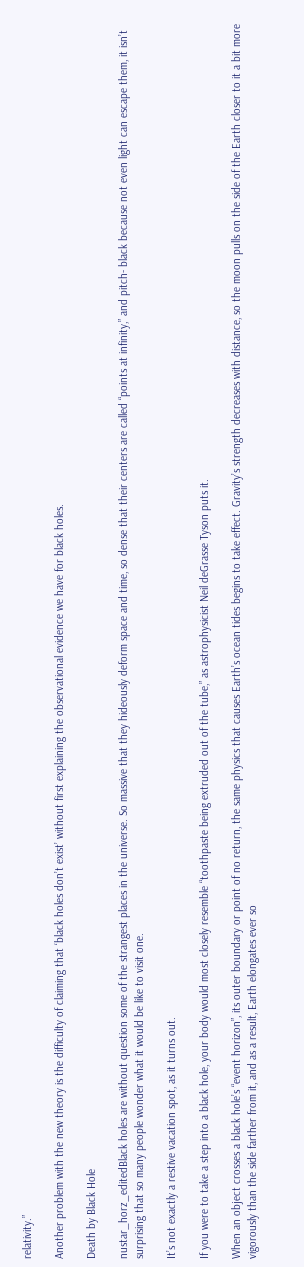relativity.”

Another problem with the new theory is the difficulty of claiming that ‘black holes don’t exist’ without first explaining the observational evidence we have for black holes.

Death by Black Hole

nustar_horz_editedBlack holes are without question some of the strangest places in the universe. So massive that they hideously deform space and time, so dense that their centers are called “points at infinity,” and pitch- black because not even light can escape them, it isn’t surprising that so many people wonder what it would be like to visit one.

It’s not exactly a restive vacation spot, as it turns out.

If you were to take a step into a black hole, your body would most closely resemble “toothpaste being extruded out of the tube,” as astrophysicist Neil deGrasse Tyson puts it.

When an object crosses a black hole’s “event horizon”, its outer boundary or point of no return, the same physics that causes Earth’s ocean tides begins to take effect. Gravity’s strength decreases with distance, so the moon pulls on the side of the Earth closer to it a bit more vigorously than the side farther from it, and as a result, Earth elongates ever so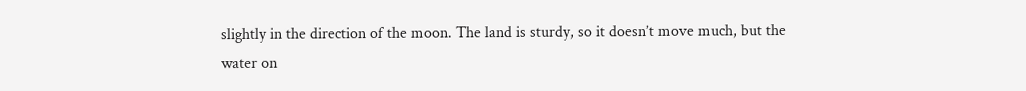slightly in the direction of the moon. The land is sturdy, so it doesn’t move much, but the water on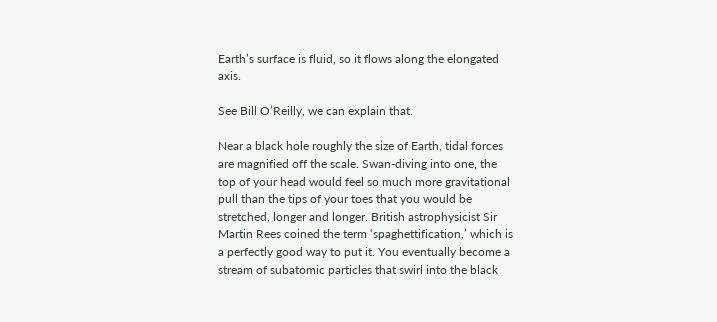Earth’s surface is fluid, so it flows along the elongated axis.

See Bill O’Reilly, we can explain that.

Near a black hole roughly the size of Earth, tidal forces are magnified off the scale. Swan-diving into one, the top of your head would feel so much more gravitational pull than the tips of your toes that you would be stretched, longer and longer. British astrophysicist Sir Martin Rees coined the term ‘spaghettification,’ which is a perfectly good way to put it. You eventually become a stream of subatomic particles that swirl into the black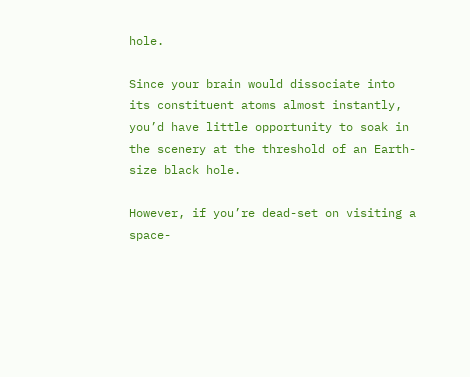hole.

Since your brain would dissociate into its constituent atoms almost instantly, you’d have little opportunity to soak in the scenery at the threshold of an Earth-size black hole.

However, if you’re dead-set on visiting a space-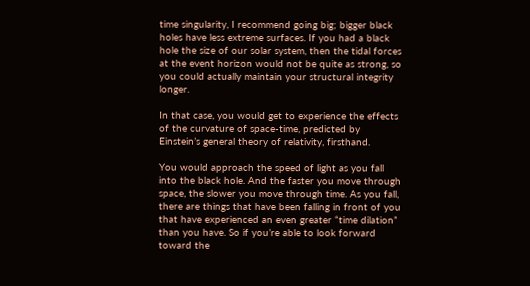time singularity, I recommend going big; bigger black holes have less extreme surfaces. If you had a black hole the size of our solar system, then the tidal forces at the event horizon would not be quite as strong, so you could actually maintain your structural integrity longer.

In that case, you would get to experience the effects of the curvature of space-time, predicted by Einstein’s general theory of relativity, firsthand.

You would approach the speed of light as you fall into the black hole. And the faster you move through space, the slower you move through time. As you fall, there are things that have been falling in front of you that have experienced an even greater “time dilation” than you have. So if you’re able to look forward toward the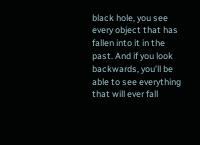black hole, you see every object that has fallen into it in the past. And if you look backwards, you’ll be able to see everything that will ever fall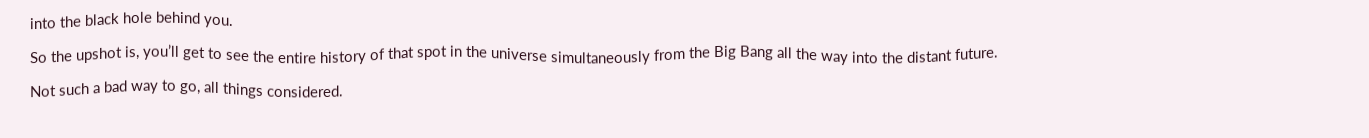into the black hole behind you.

So the upshot is, you’ll get to see the entire history of that spot in the universe simultaneously from the Big Bang all the way into the distant future.

Not such a bad way to go, all things considered.